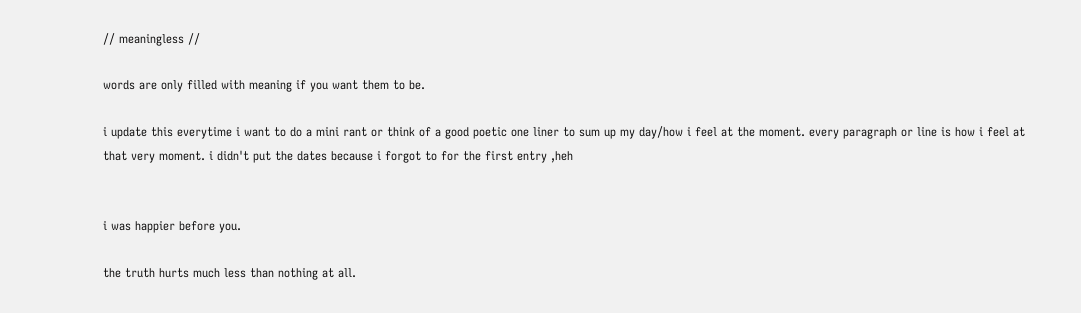// meaningless //

words are only filled with meaning if you want them to be.

i update this everytime i want to do a mini rant or think of a good poetic one liner to sum up my day/how i feel at the moment. every paragraph or line is how i feel at that very moment. i didn't put the dates because i forgot to for the first entry ,heh


i was happier before you.

the truth hurts much less than nothing at all.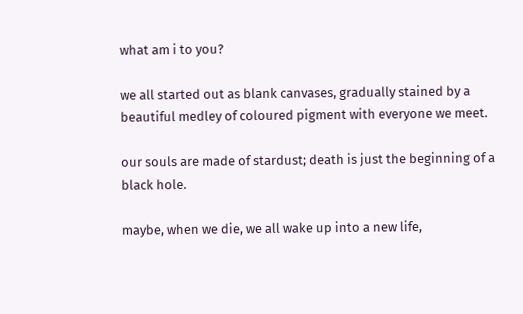what am i to you?

we all started out as blank canvases, gradually stained by a beautiful medley of coloured pigment with everyone we meet.

our souls are made of stardust; death is just the beginning of a black hole.

maybe, when we die, we all wake up into a new life,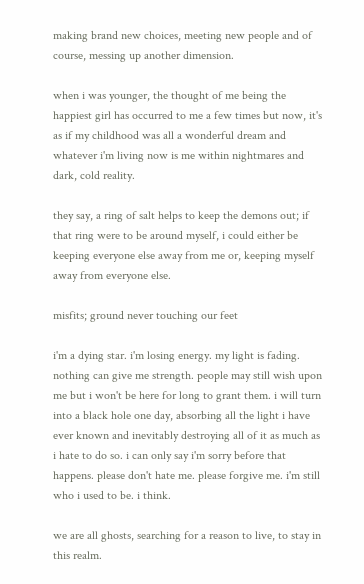making brand new choices, meeting new people and of course, messing up another dimension.

when i was younger, the thought of me being the happiest girl has occurred to me a few times but now, it's as if my childhood was all a wonderful dream and whatever i'm living now is me within nightmares and dark, cold reality.

they say, a ring of salt helps to keep the demons out; if that ring were to be around myself, i could either be keeping everyone else away from me or, keeping myself away from everyone else.

misfits; ground never touching our feet

i'm a dying star. i'm losing energy. my light is fading. nothing can give me strength. people may still wish upon me but i won't be here for long to grant them. i will turn into a black hole one day, absorbing all the light i have ever known and inevitably destroying all of it as much as i hate to do so. i can only say i'm sorry before that happens. please don't hate me. please forgive me. i'm still who i used to be. i think.

we are all ghosts, searching for a reason to live, to stay in this realm.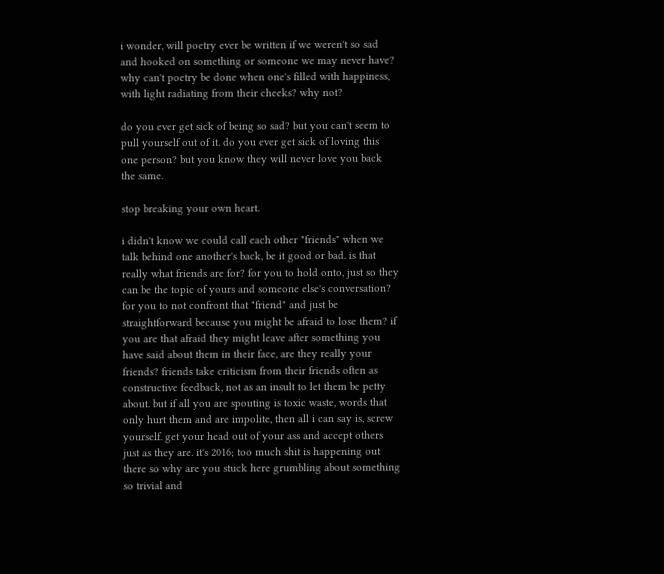i wonder, will poetry ever be written if we weren't so sad and hooked on something or someone we may never have? why can't poetry be done when one's filled with happiness, with light radiating from their cheeks? why not?

do you ever get sick of being so sad? but you can't seem to pull yourself out of it. do you ever get sick of loving this one person? but you know they will never love you back the same.

stop breaking your own heart.

i didn't know we could call each other "friends" when we talk behind one another's back, be it good or bad. is that really what friends are for? for you to hold onto, just so they can be the topic of yours and someone else's conversation? for you to not confront that "friend" and just be straightforward because you might be afraid to lose them? if you are that afraid they might leave after something you have said about them in their face, are they really your friends? friends take criticism from their friends often as constructive feedback, not as an insult to let them be petty about. but if all you are spouting is toxic waste, words that only hurt them and are impolite, then all i can say is, screw yourself. get your head out of your ass and accept others just as they are. it's 2016; too much shit is happening out there so why are you stuck here grumbling about something so trivial and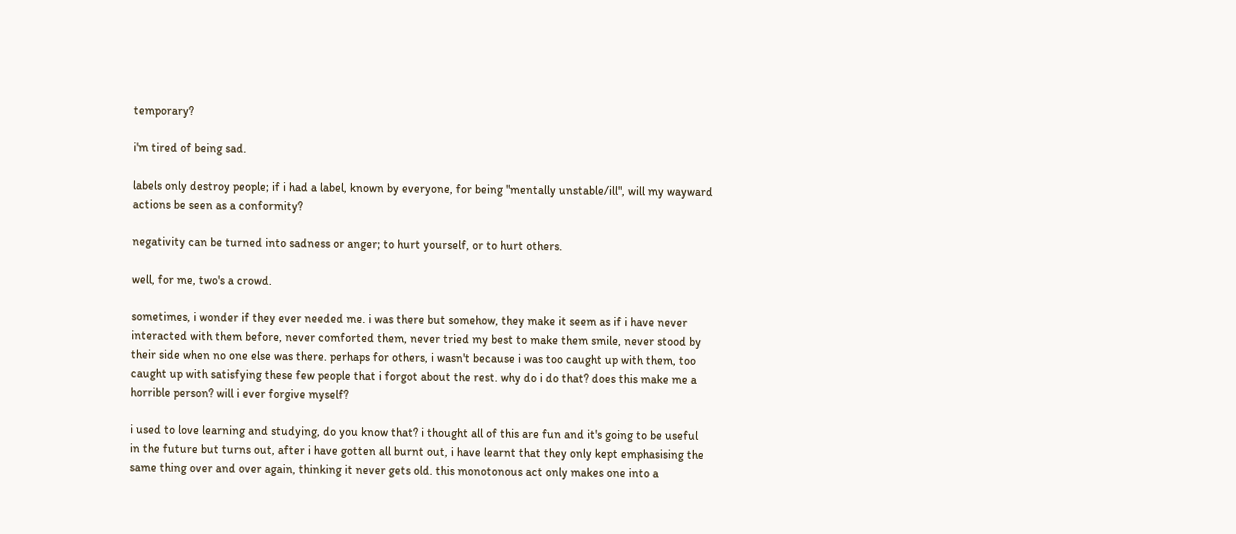temporary?

i'm tired of being sad.

labels only destroy people; if i had a label, known by everyone, for being "mentally unstable/ill", will my wayward actions be seen as a conformity?

negativity can be turned into sadness or anger; to hurt yourself, or to hurt others.

well, for me, two's a crowd.

sometimes, i wonder if they ever needed me. i was there but somehow, they make it seem as if i have never interacted with them before, never comforted them, never tried my best to make them smile, never stood by their side when no one else was there. perhaps for others, i wasn't because i was too caught up with them, too caught up with satisfying these few people that i forgot about the rest. why do i do that? does this make me a horrible person? will i ever forgive myself?

i used to love learning and studying, do you know that? i thought all of this are fun and it's going to be useful in the future but turns out, after i have gotten all burnt out, i have learnt that they only kept emphasising the same thing over and over again, thinking it never gets old. this monotonous act only makes one into a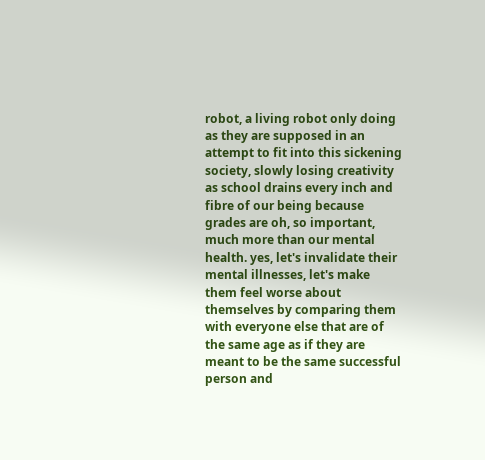robot, a living robot only doing as they are supposed in an attempt to fit into this sickening society, slowly losing creativity as school drains every inch and fibre of our being because grades are oh, so important, much more than our mental health. yes, let's invalidate their mental illnesses, let's make them feel worse about themselves by comparing them with everyone else that are of the same age as if they are meant to be the same successful person and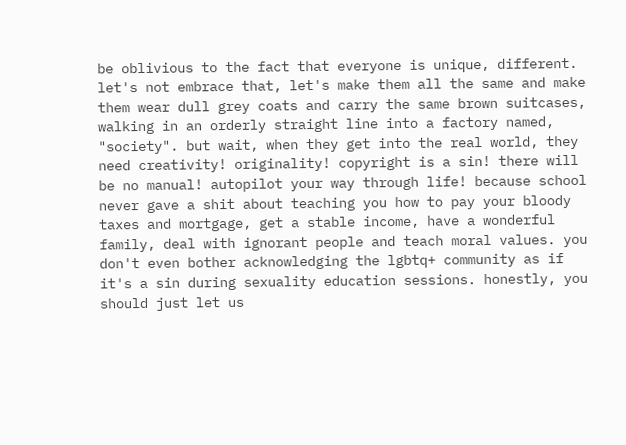be oblivious to the fact that everyone is unique, different. let's not embrace that, let's make them all the same and make them wear dull grey coats and carry the same brown suitcases, walking in an orderly straight line into a factory named, "society". but wait, when they get into the real world, they need creativity! originality! copyright is a sin! there will be no manual! autopilot your way through life! because school never gave a shit about teaching you how to pay your bloody taxes and mortgage, get a stable income, have a wonderful family, deal with ignorant people and teach moral values. you don't even bother acknowledging the lgbtq+ community as if it's a sin during sexuality education sessions. honestly, you should just let us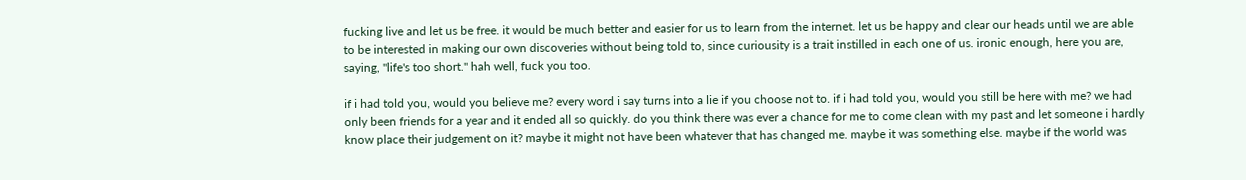fucking live and let us be free. it would be much better and easier for us to learn from the internet. let us be happy and clear our heads until we are able to be interested in making our own discoveries without being told to, since curiousity is a trait instilled in each one of us. ironic enough, here you are, saying, "life's too short." hah well, fuck you too.

if i had told you, would you believe me? every word i say turns into a lie if you choose not to. if i had told you, would you still be here with me? we had only been friends for a year and it ended all so quickly. do you think there was ever a chance for me to come clean with my past and let someone i hardly know place their judgement on it? maybe it might not have been whatever that has changed me. maybe it was something else. maybe if the world was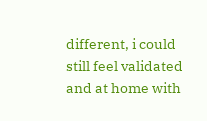different, i could still feel validated and at home with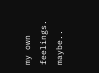my own feelings. maybe..